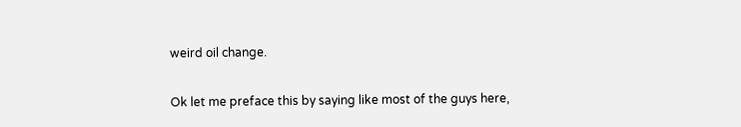weird oil change.

Ok let me preface this by saying like most of the guys here,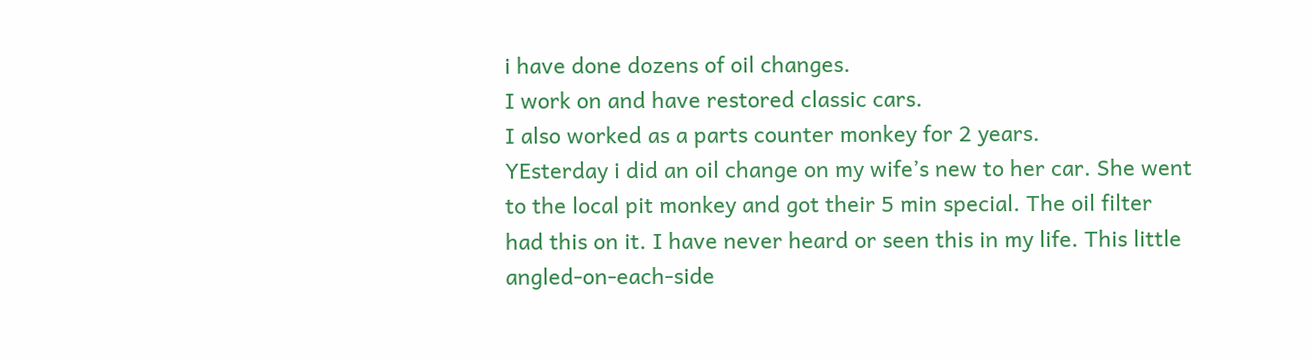i have done dozens of oil changes.
I work on and have restored classic cars.
I also worked as a parts counter monkey for 2 years.
YEsterday i did an oil change on my wife’s new to her car. She went to the local pit monkey and got their 5 min special. The oil filter had this on it. I have never heard or seen this in my life. This little angled-on-each-side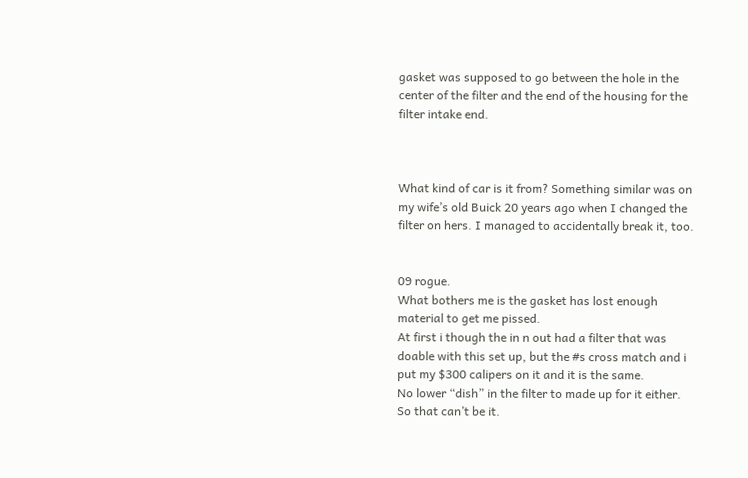gasket was supposed to go between the hole in the center of the filter and the end of the housing for the filter intake end.



What kind of car is it from? Something similar was on my wife’s old Buick 20 years ago when I changed the filter on hers. I managed to accidentally break it, too.


09 rogue.
What bothers me is the gasket has lost enough material to get me pissed.
At first i though the in n out had a filter that was doable with this set up, but the #s cross match and i put my $300 calipers on it and it is the same.
No lower “dish” in the filter to made up for it either.
So that can’t be it.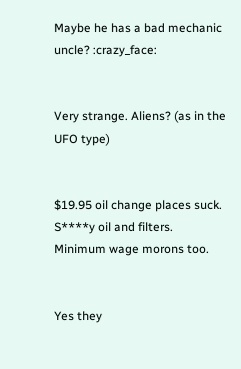Maybe he has a bad mechanic uncle? :crazy_face:


Very strange. Aliens? (as in the UFO type)


$19.95 oil change places suck.
S****y oil and filters.
Minimum wage morons too.


Yes they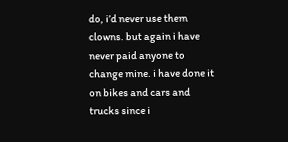do, i’d never use them clowns. but again i have never paid anyone to change mine. i have done it on bikes and cars and trucks since i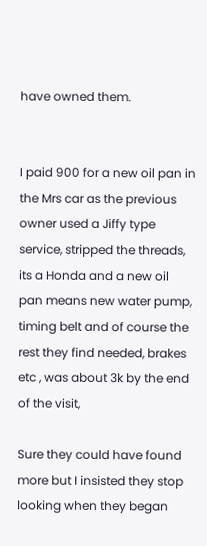have owned them.


I paid 900 for a new oil pan in the Mrs car as the previous owner used a Jiffy type service, stripped the threads, its a Honda and a new oil pan means new water pump, timing belt and of course the rest they find needed, brakes etc , was about 3k by the end of the visit,

Sure they could have found more but I insisted they stop looking when they began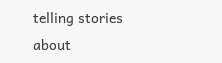telling stories about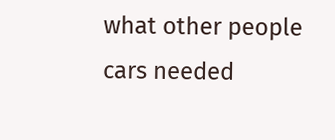what other people cars needed